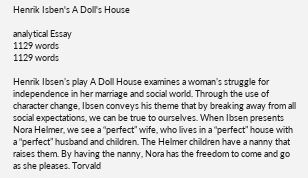Henrik Isben's A Doll's House

analytical Essay
1129 words
1129 words

Henrik Ibsen’s play A Doll House examines a woman’s struggle for independence in her marriage and social world. Through the use of character change, Ibsen conveys his theme that by breaking away from all social expectations, we can be true to ourselves. When Ibsen presents Nora Helmer, we see a “perfect” wife, who lives in a “perfect” house with a “perfect” husband and children. The Helmer children have a nanny that raises them. By having the nanny, Nora has the freedom to come and go as she pleases. Torvald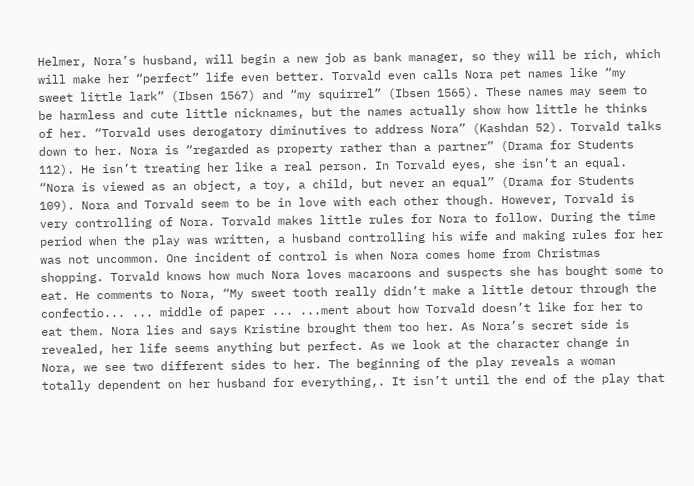Helmer, Nora’s husband, will begin a new job as bank manager, so they will be rich, which will make her “perfect” life even better. Torvald even calls Nora pet names like “my sweet little lark” (Ibsen 1567) and “my squirrel” (Ibsen 1565). These names may seem to be harmless and cute little nicknames, but the names actually show how little he thinks of her. “Torvald uses derogatory diminutives to address Nora” (Kashdan 52). Torvald talks down to her. Nora is “regarded as property rather than a partner” (Drama for Students 112). He isn’t treating her like a real person. In Torvald eyes, she isn’t an equal. “Nora is viewed as an object, a toy, a child, but never an equal” (Drama for Students 109). Nora and Torvald seem to be in love with each other though. However, Torvald is very controlling of Nora. Torvald makes little rules for Nora to follow. During the time period when the play was written, a husband controlling his wife and making rules for her was not uncommon. One incident of control is when Nora comes home from Christmas shopping. Torvald knows how much Nora loves macaroons and suspects she has bought some to eat. He comments to Nora, “My sweet tooth really didn’t make a little detour through the confectio... ... middle of paper ... ...ment about how Torvald doesn’t like for her to eat them. Nora lies and says Kristine brought them too her. As Nora’s secret side is revealed, her life seems anything but perfect. As we look at the character change in Nora, we see two different sides to her. The beginning of the play reveals a woman totally dependent on her husband for everything,. It isn’t until the end of the play that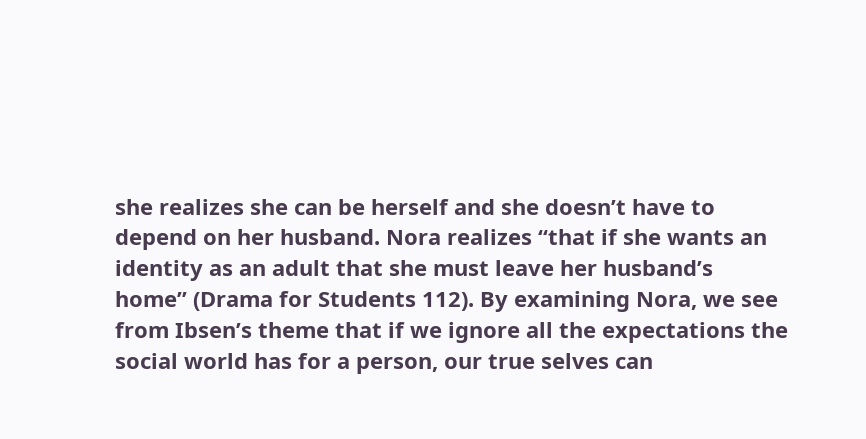she realizes she can be herself and she doesn’t have to depend on her husband. Nora realizes “that if she wants an identity as an adult that she must leave her husband’s home” (Drama for Students 112). By examining Nora, we see from Ibsen’s theme that if we ignore all the expectations the social world has for a person, our true selves can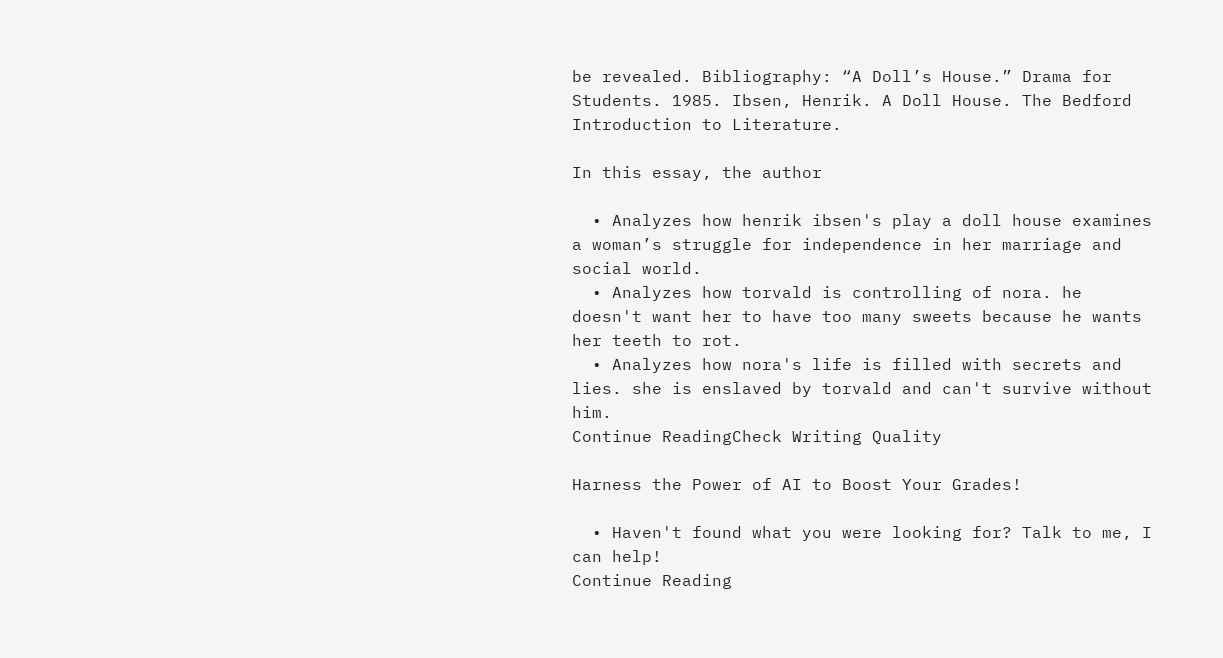be revealed. Bibliography: “A Doll’s House.” Drama for Students. 1985. Ibsen, Henrik. A Doll House. The Bedford Introduction to Literature.

In this essay, the author

  • Analyzes how henrik ibsen's play a doll house examines a woman’s struggle for independence in her marriage and social world.
  • Analyzes how torvald is controlling of nora. he doesn't want her to have too many sweets because he wants her teeth to rot.
  • Analyzes how nora's life is filled with secrets and lies. she is enslaved by torvald and can't survive without him.
Continue ReadingCheck Writing Quality

Harness the Power of AI to Boost Your Grades!

  • Haven't found what you were looking for? Talk to me, I can help!
Continue Reading